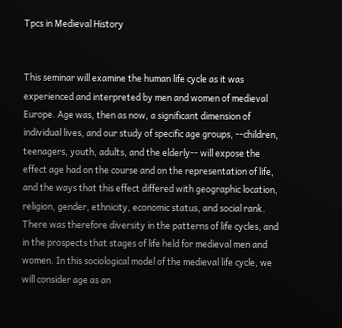Tpcs in Medieval History


This seminar will examine the human life cycle as it was experienced and interpreted by men and women of medieval Europe. Age was, then as now, a significant dimension of individual lives, and our study of specific age groups, --children, teenagers, youth, adults, and the elderly-- will expose the effect age had on the course and on the representation of life, and the ways that this effect differed with geographic location, religion, gender, ethnicity, economic status, and social rank. There was therefore diversity in the patterns of life cycles, and in the prospects that stages of life held for medieval men and women. In this sociological model of the medieval life cycle, we will consider age as an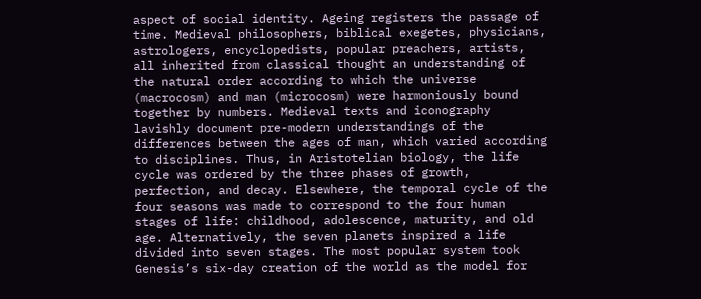aspect of social identity. Ageing registers the passage of time. Medieval philosophers, biblical exegetes, physicians, astrologers, encyclopedists, popular preachers, artists, all inherited from classical thought an understanding of the natural order according to which the universe (macrocosm) and man (microcosm) were harmoniously bound together by numbers. Medieval texts and iconography lavishly document pre-modern understandings of the differences between the ages of man, which varied according to disciplines. Thus, in Aristotelian biology, the life cycle was ordered by the three phases of growth, perfection, and decay. Elsewhere, the temporal cycle of the four seasons was made to correspond to the four human stages of life: childhood, adolescence, maturity, and old age. Alternatively, the seven planets inspired a life divided into seven stages. The most popular system took Genesis’s six-day creation of the world as the model for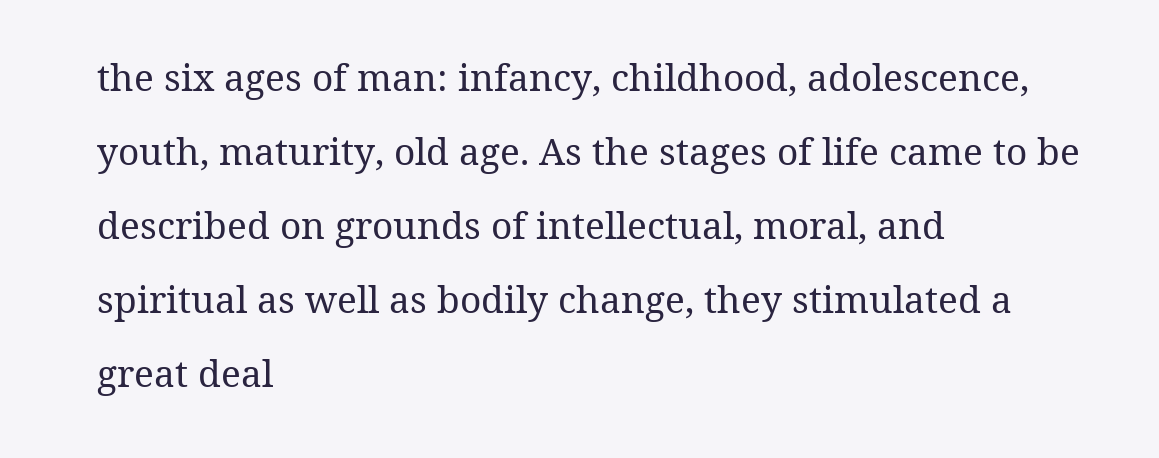the six ages of man: infancy, childhood, adolescence, youth, maturity, old age. As the stages of life came to be described on grounds of intellectual, moral, and spiritual as well as bodily change, they stimulated a great deal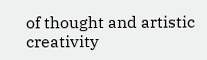of thought and artistic creativity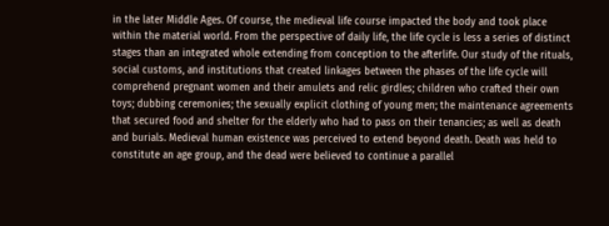in the later Middle Ages. Of course, the medieval life course impacted the body and took place within the material world. From the perspective of daily life, the life cycle is less a series of distinct stages than an integrated whole extending from conception to the afterlife. Our study of the rituals, social customs, and institutions that created linkages between the phases of the life cycle will comprehend pregnant women and their amulets and relic girdles; children who crafted their own toys; dubbing ceremonies; the sexually explicit clothing of young men; the maintenance agreements that secured food and shelter for the elderly who had to pass on their tenancies; as well as death and burials. Medieval human existence was perceived to extend beyond death. Death was held to constitute an age group, and the dead were believed to continue a parallel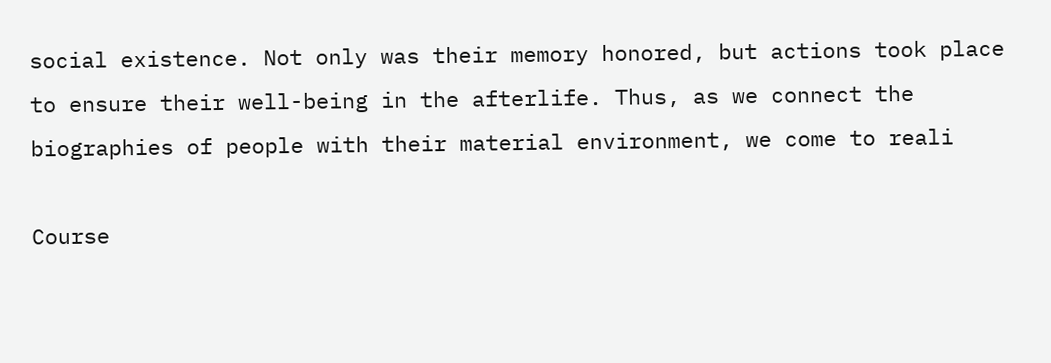social existence. Not only was their memory honored, but actions took place to ensure their well-being in the afterlife. Thus, as we connect the biographies of people with their material environment, we come to reali

Course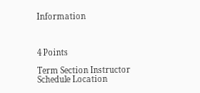Information



4 Points

Term Section Instructor Schedule Location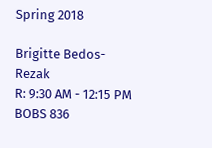Spring 2018

Brigitte Bedos-Rezak
R: 9:30 AM - 12:15 PM BOBS 836